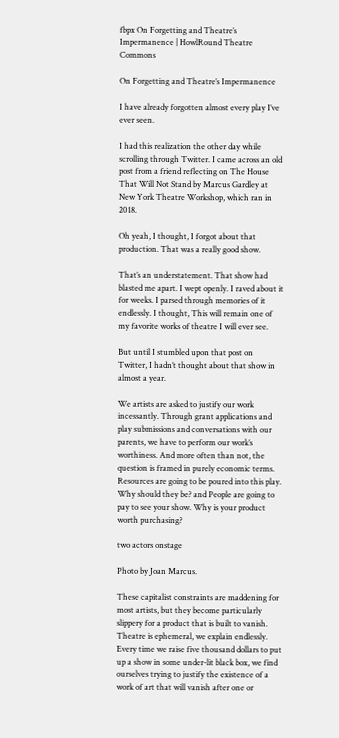fbpx On Forgetting and Theatre’s Impermanence | HowlRound Theatre Commons

On Forgetting and Theatre’s Impermanence

I have already forgotten almost every play I’ve ever seen.

I had this realization the other day while scrolling through Twitter. I came across an old post from a friend reflecting on The House That Will Not Stand by Marcus Gardley at New York Theatre Workshop, which ran in 2018.

Oh yeah, I thought, I forgot about that production. That was a really good show.

That’s an understatement. That show had blasted me apart. I wept openly. I raved about it for weeks. I parsed through memories of it endlessly. I thought, This will remain one of my favorite works of theatre I will ever see.

But until I stumbled upon that post on Twitter, I hadn’t thought about that show in almost a year.

We artists are asked to justify our work incessantly. Through grant applications and play submissions and conversations with our parents, we have to perform our work’s worthiness. And more often than not, the question is framed in purely economic terms. Resources are going to be poured into this play. Why should they be? and People are going to pay to see your show. Why is your product worth purchasing?

two actors onstage

Photo by Joan Marcus.

These capitalist constraints are maddening for most artists, but they become particularly slippery for a product that is built to vanish. Theatre is ephemeral, we explain endlessly. Every time we raise five thousand dollars to put up a show in some under-lit black box, we find ourselves trying to justify the existence of a work of art that will vanish after one or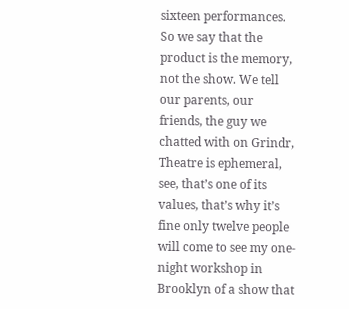sixteen performances. So we say that the product is the memory, not the show. We tell our parents, our friends, the guy we chatted with on Grindr, Theatre is ephemeral, see, that’s one of its values, that’s why it’s fine only twelve people will come to see my one-night workshop in Brooklyn of a show that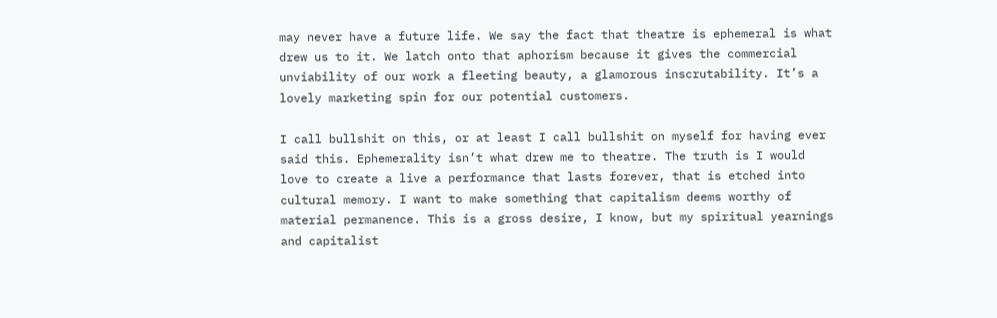may never have a future life. We say the fact that theatre is ephemeral is what drew us to it. We latch onto that aphorism because it gives the commercial unviability of our work a fleeting beauty, a glamorous inscrutability. It’s a lovely marketing spin for our potential customers.

I call bullshit on this, or at least I call bullshit on myself for having ever said this. Ephemerality isn’t what drew me to theatre. The truth is I would love to create a live a performance that lasts forever, that is etched into cultural memory. I want to make something that capitalism deems worthy of material permanence. This is a gross desire, I know, but my spiritual yearnings and capitalist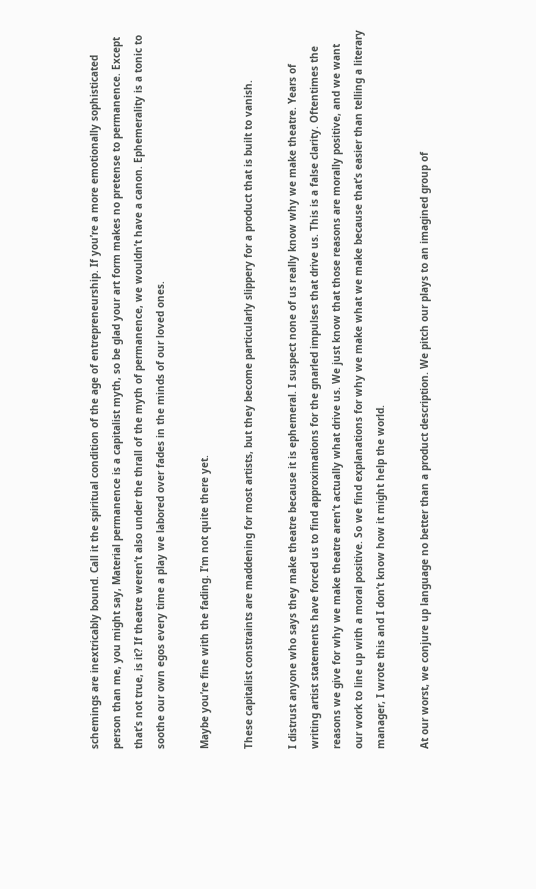schemings are inextricably bound. Call it the spiritual condition of the age of entrepreneurship. If you’re a more emotionally sophisticated person than me, you might say, Material permanence is a capitalist myth, so be glad your art form makes no pretense to permanence. Except that’s not true, is it? If theatre weren’t also under the thrall of the myth of permanence, we wouldn’t have a canon. Ephemerality is a tonic to soothe our own egos every time a play we labored over fades in the minds of our loved ones.

Maybe you’re fine with the fading. I’m not quite there yet.

These capitalist constraints are maddening for most artists, but they become particularly slippery for a product that is built to vanish.

I distrust anyone who says they make theatre because it is ephemeral. I suspect none of us really know why we make theatre. Years of writing artist statements have forced us to find approximations for the gnarled impulses that drive us. This is a false clarity. Oftentimes the reasons we give for why we make theatre aren’t actually what drive us. We just know that those reasons are morally positive, and we want our work to line up with a moral positive. So we find explanations for why we make what we make because that’s easier than telling a literary manager, I wrote this and I don’t know how it might help the world.

At our worst, we conjure up language no better than a product description. We pitch our plays to an imagined group of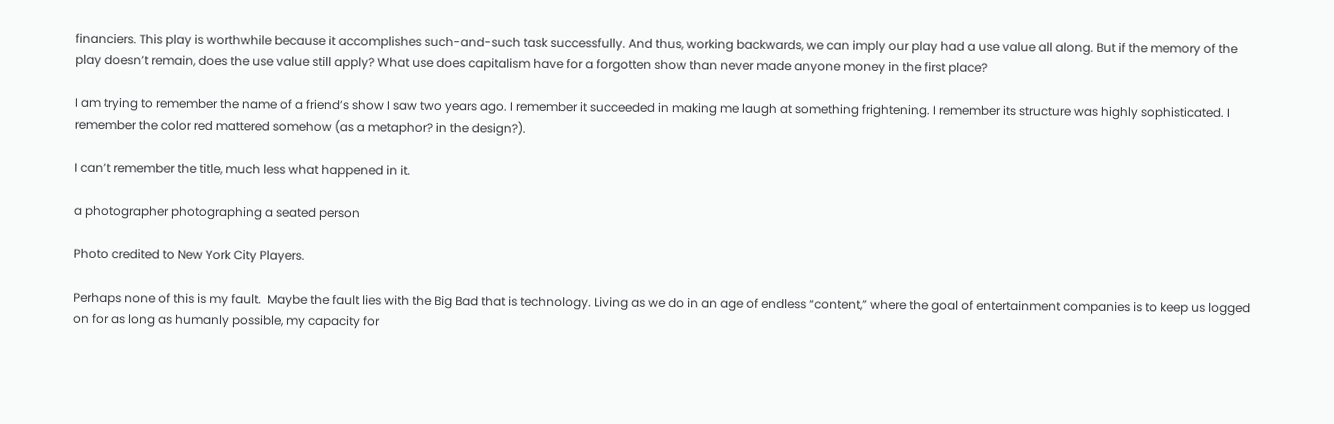financiers. This play is worthwhile because it accomplishes such-and-such task successfully. And thus, working backwards, we can imply our play had a use value all along. But if the memory of the play doesn’t remain, does the use value still apply? What use does capitalism have for a forgotten show than never made anyone money in the first place?

I am trying to remember the name of a friend’s show I saw two years ago. I remember it succeeded in making me laugh at something frightening. I remember its structure was highly sophisticated. I remember the color red mattered somehow (as a metaphor? in the design?).

I can’t remember the title, much less what happened in it.

a photographer photographing a seated person

Photo credited to New York City Players.

Perhaps none of this is my fault.  Maybe the fault lies with the Big Bad that is technology. Living as we do in an age of endless “content,” where the goal of entertainment companies is to keep us logged on for as long as humanly possible, my capacity for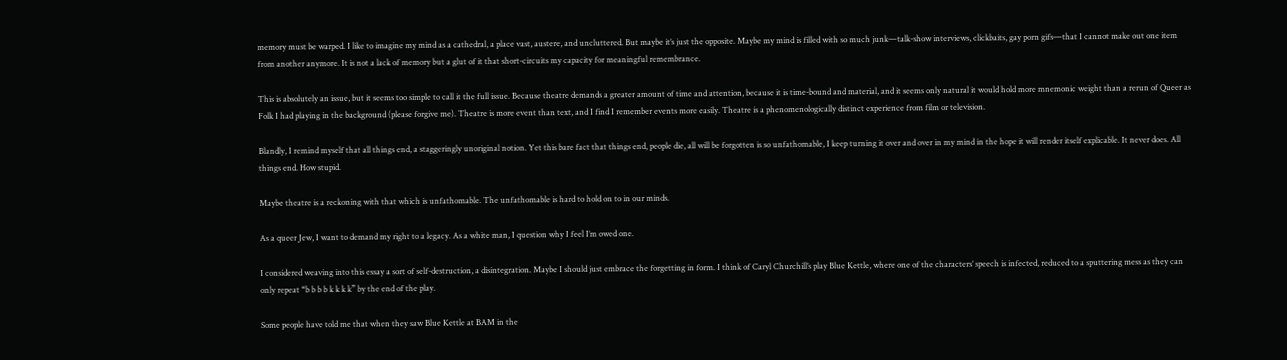memory must be warped. I like to imagine my mind as a cathedral, a place vast, austere, and uncluttered. But maybe it’s just the opposite. Maybe my mind is filled with so much junk—talk-show interviews, clickbaits, gay porn gifs—that I cannot make out one item from another anymore. It is not a lack of memory but a glut of it that short-circuits my capacity for meaningful remembrance.

This is absolutely an issue, but it seems too simple to call it the full issue. Because theatre demands a greater amount of time and attention, because it is time-bound and material, and it seems only natural it would hold more mnemonic weight than a rerun of Queer as Folk I had playing in the background (please forgive me). Theatre is more event than text, and I find I remember events more easily. Theatre is a phenomenologically distinct experience from film or television.

Blandly, I remind myself that all things end, a staggeringly unoriginal notion. Yet this bare fact that things end, people die, all will be forgotten is so unfathomable, I keep turning it over and over in my mind in the hope it will render itself explicable. It never does. All things end. How stupid.

Maybe theatre is a reckoning with that which is unfathomable. The unfathomable is hard to hold on to in our minds.

As a queer Jew, I want to demand my right to a legacy. As a white man, I question why I feel I’m owed one.

I considered weaving into this essay a sort of self-destruction, a disintegration. Maybe I should just embrace the forgetting in form. I think of Caryl Churchill’s play Blue Kettle, where one of the characters’ speech is infected, reduced to a sputtering mess as they can only repeat “b b b b k k k k” by the end of the play.

Some people have told me that when they saw Blue Kettle at BAM in the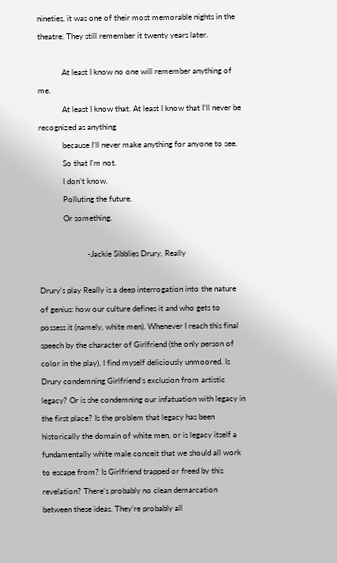nineties, it was one of their most memorable nights in the theatre. They still remember it twenty years later.

            At least I know no one will remember anything of me.
            At least I know that. At least I know that I’ll never be recognized as anything
            because I’ll never make anything for anyone to see.
            So that I’m not.
            I don’t know.
            Polluting the future.
            Or something.

                        -Jackie Sibblies Drury, Really

Drury’s play Really is a deep interrogation into the nature of genius: how our culture defines it and who gets to possess it (namely, white men). Whenever I reach this final speech by the character of Girlfriend (the only person of color in the play), I find myself deliciously unmoored. Is Drury condemning Girlfriend’s exclusion from artistic legacy? Or is she condemning our infatuation with legacy in the first place? Is the problem that legacy has been historically the domain of white men, or is legacy itself a fundamentally white male conceit that we should all work to escape from? Is Girlfriend trapped or freed by this revelation? There’s probably no clean demarcation between these ideas. They’re probably all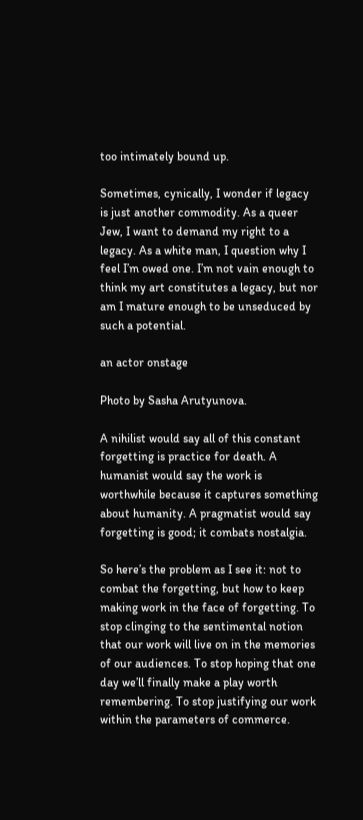too intimately bound up.

Sometimes, cynically, I wonder if legacy is just another commodity. As a queer Jew, I want to demand my right to a legacy. As a white man, I question why I feel I’m owed one. I’m not vain enough to think my art constitutes a legacy, but nor am I mature enough to be unseduced by such a potential.

an actor onstage

Photo by Sasha Arutyunova.

A nihilist would say all of this constant forgetting is practice for death. A humanist would say the work is worthwhile because it captures something about humanity. A pragmatist would say forgetting is good; it combats nostalgia.

So here’s the problem as I see it: not to combat the forgetting, but how to keep making work in the face of forgetting. To stop clinging to the sentimental notion that our work will live on in the memories of our audiences. To stop hoping that one day we’ll finally make a play worth remembering. To stop justifying our work within the parameters of commerce.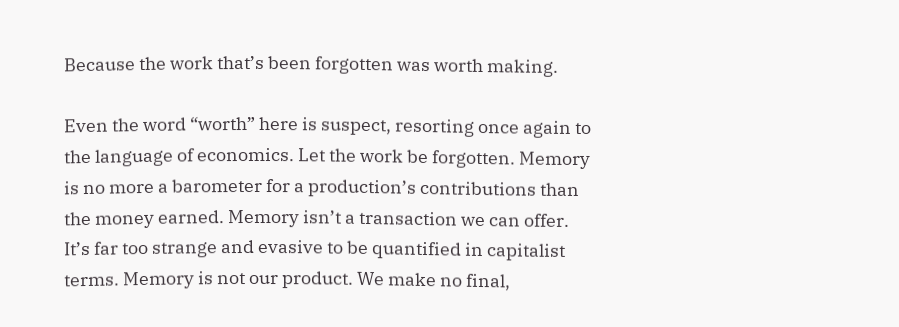Because the work that’s been forgotten was worth making.

Even the word “worth” here is suspect, resorting once again to the language of economics. Let the work be forgotten. Memory is no more a barometer for a production’s contributions than the money earned. Memory isn’t a transaction we can offer. It’s far too strange and evasive to be quantified in capitalist terms. Memory is not our product. We make no final,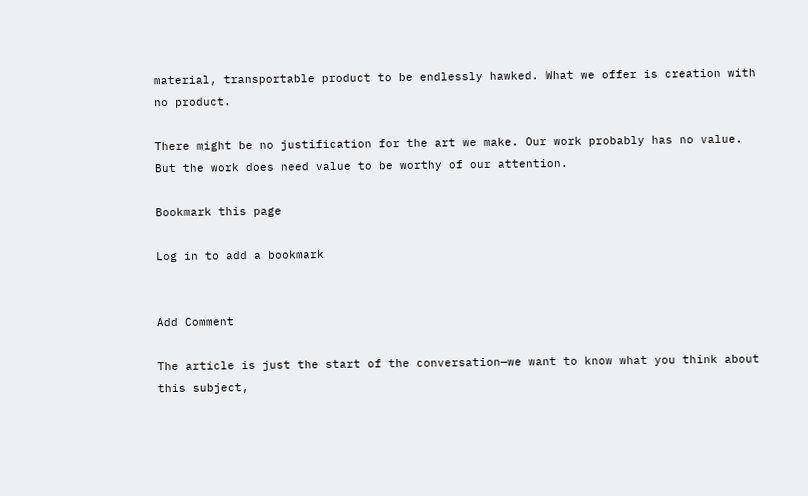material, transportable product to be endlessly hawked. What we offer is creation with no product.

There might be no justification for the art we make. Our work probably has no value. But the work does need value to be worthy of our attention.

Bookmark this page

Log in to add a bookmark


Add Comment

The article is just the start of the conversation—we want to know what you think about this subject,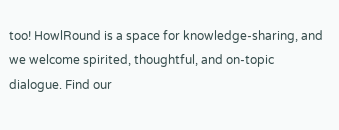too! HowlRound is a space for knowledge-sharing, and we welcome spirited, thoughtful, and on-topic dialogue. Find our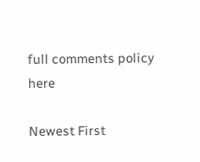full comments policy here

Newest First